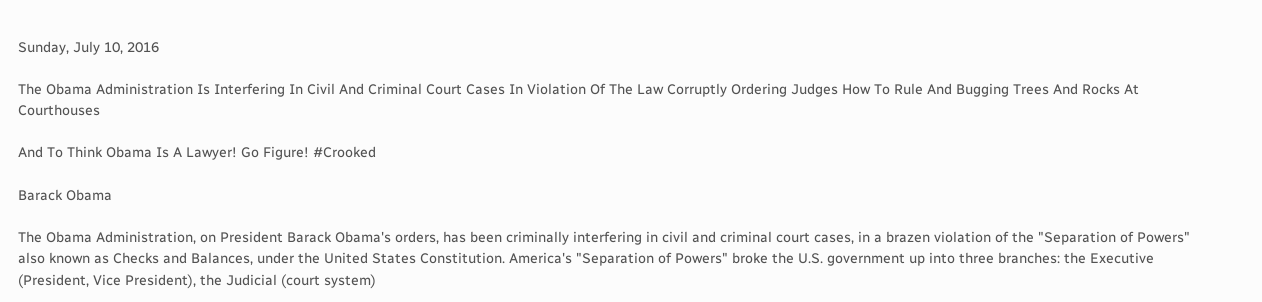Sunday, July 10, 2016

The Obama Administration Is Interfering In Civil And Criminal Court Cases In Violation Of The Law Corruptly Ordering Judges How To Rule And Bugging Trees And Rocks At Courthouses

And To Think Obama Is A Lawyer! Go Figure! #Crooked

Barack Obama

The Obama Administration, on President Barack Obama's orders, has been criminally interfering in civil and criminal court cases, in a brazen violation of the "Separation of Powers" also known as Checks and Balances, under the United States Constitution. America's "Separation of Powers" broke the U.S. government up into three branches: the Executive (President, Vice President), the Judicial (court system)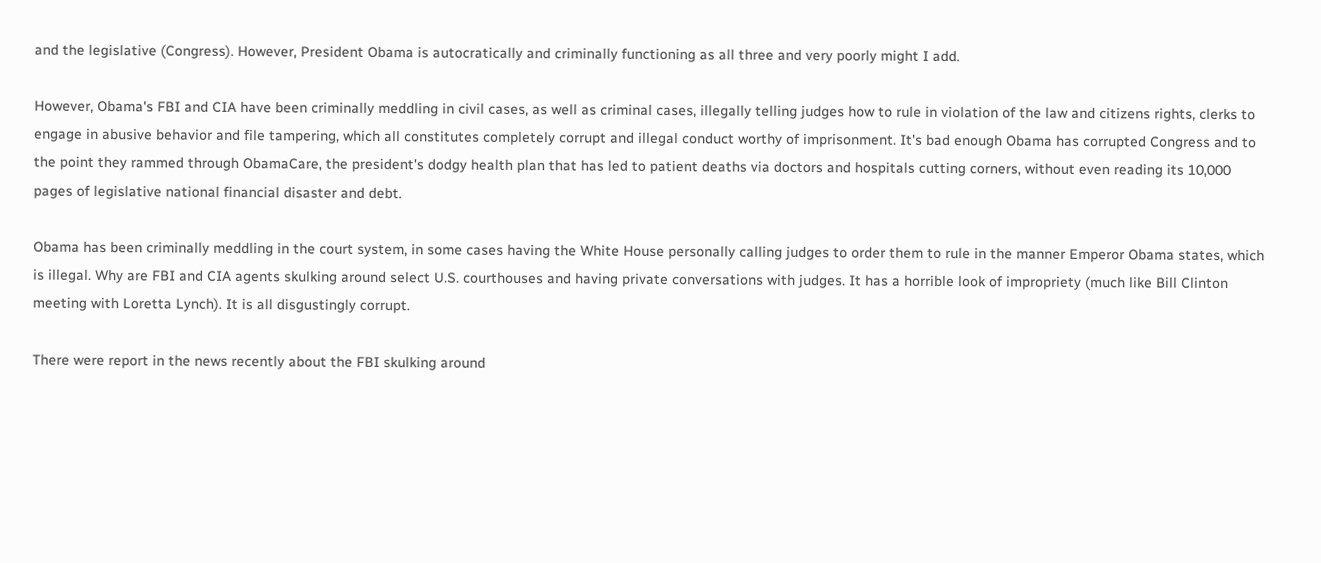and the legislative (Congress). However, President Obama is autocratically and criminally functioning as all three and very poorly might I add.

However, Obama's FBI and CIA have been criminally meddling in civil cases, as well as criminal cases, illegally telling judges how to rule in violation of the law and citizens rights, clerks to engage in abusive behavior and file tampering, which all constitutes completely corrupt and illegal conduct worthy of imprisonment. It's bad enough Obama has corrupted Congress and to the point they rammed through ObamaCare, the president's dodgy health plan that has led to patient deaths via doctors and hospitals cutting corners, without even reading its 10,000 pages of legislative national financial disaster and debt.

Obama has been criminally meddling in the court system, in some cases having the White House personally calling judges to order them to rule in the manner Emperor Obama states, which is illegal. Why are FBI and CIA agents skulking around select U.S. courthouses and having private conversations with judges. It has a horrible look of impropriety (much like Bill Clinton meeting with Loretta Lynch). It is all disgustingly corrupt.

There were report in the news recently about the FBI skulking around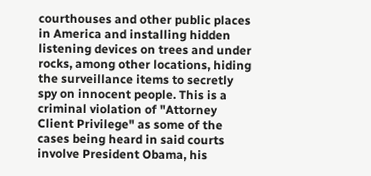courthouses and other public places in America and installing hidden listening devices on trees and under rocks, among other locations, hiding the surveillance items to secretly spy on innocent people. This is a criminal violation of "Attorney Client Privilege" as some of the cases being heard in said courts involve President Obama, his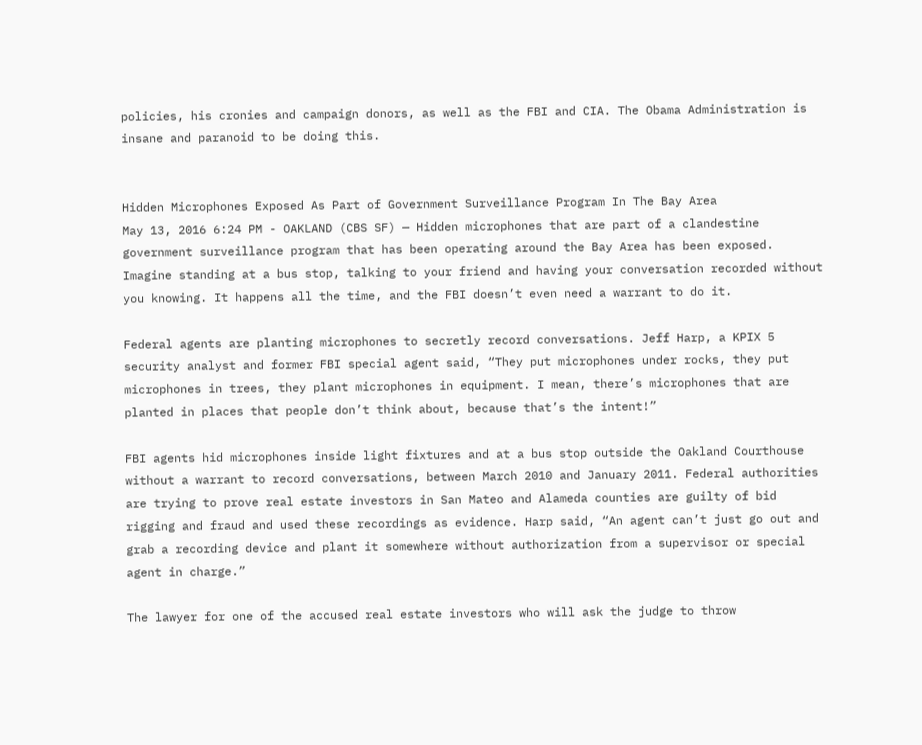policies, his cronies and campaign donors, as well as the FBI and CIA. The Obama Administration is insane and paranoid to be doing this.


Hidden Microphones Exposed As Part of Government Surveillance Program In The Bay Area
May 13, 2016 6:24 PM - OAKLAND (CBS SF) — Hidden microphones that are part of a clandestine government surveillance program that has been operating around the Bay Area has been exposed. Imagine standing at a bus stop, talking to your friend and having your conversation recorded without you knowing. It happens all the time, and the FBI doesn’t even need a warrant to do it.

Federal agents are planting microphones to secretly record conversations. Jeff Harp, a KPIX 5 security analyst and former FBI special agent said, “They put microphones under rocks, they put microphones in trees, they plant microphones in equipment. I mean, there’s microphones that are planted in places that people don’t think about, because that’s the intent!”

FBI agents hid microphones inside light fixtures and at a bus stop outside the Oakland Courthouse without a warrant to record conversations, between March 2010 and January 2011. Federal authorities are trying to prove real estate investors in San Mateo and Alameda counties are guilty of bid rigging and fraud and used these recordings as evidence. Harp said, “An agent can’t just go out and grab a recording device and plant it somewhere without authorization from a supervisor or special agent in charge.”

The lawyer for one of the accused real estate investors who will ask the judge to throw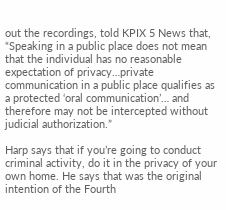out the recordings, told KPIX 5 News that, “Speaking in a public place does not mean that the individual has no reasonable expectation of privacy…private communication in a public place qualifies as a protected ‘oral communication’… and therefore may not be intercepted without judicial authorization.”

Harp says that if you’re going to conduct criminal activity, do it in the privacy of your own home. He says that was the original intention of the Fourth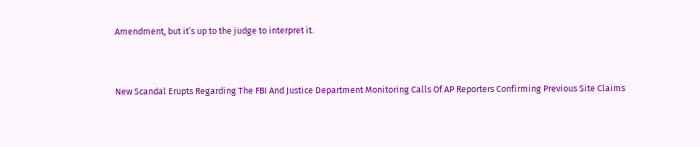Amendment, but it’s up to the judge to interpret it.


New Scandal Erupts Regarding The FBI And Justice Department Monitoring Calls Of AP Reporters Confirming Previous Site Claims